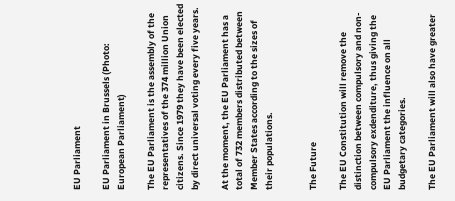EU Parliament

EU Parliament in Brussels (Photo: European Parliament)

The EU Parliament is the assembly of the representatives of the 374 million Union citizens. Since 1979 they have been elected by direct universal voting every five years.

At the moment, the EU Parliament has a total of 732 members distributed between Member States according to the sizes of their populations.


The Future

The EU Constitution will remove the distinction between compulsory and non-compulsory exdenditure, thus giving the EU Parliament the influence on all budgetary categories.

The EU Parliament will also have greater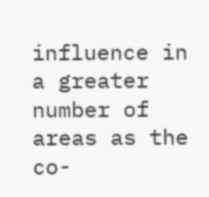influence in a greater number of areas as the co-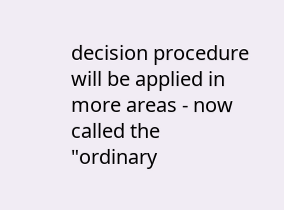decision procedure will be applied in more areas - now called the "ordinary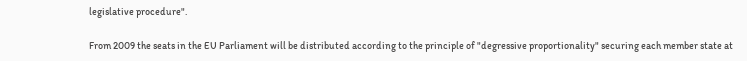legislative procedure".

From 2009 the seats in the EU Parliament will be distributed according to the principle of "degressive proportionality" securing each member state at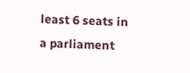least 6 seats in a parliament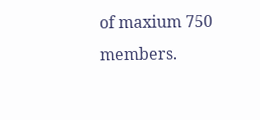of maxium 750 members.